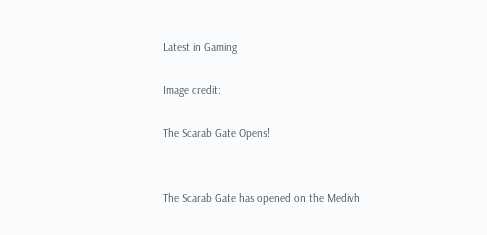Latest in Gaming

Image credit:

The Scarab Gate Opens!


The Scarab Gate has opened on the Medivh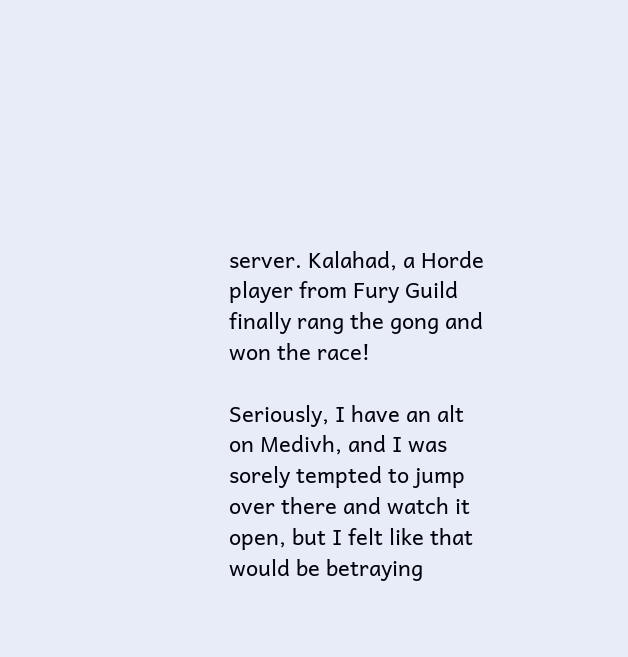server. Kalahad, a Horde player from Fury Guild finally rang the gong and won the race!

Seriously, I have an alt on Medivh, and I was sorely tempted to jump over there and watch it open, but I felt like that would be betraying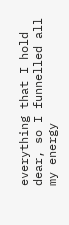everything that I hold dear, so I funnelled all my energy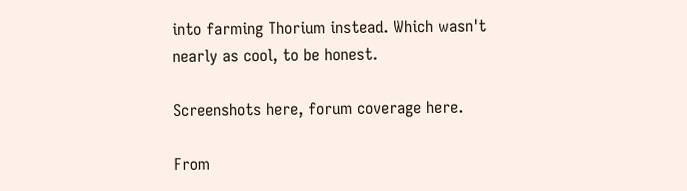into farming Thorium instead. Which wasn't nearly as cool, to be honest.

Screenshots here, forum coverage here.

From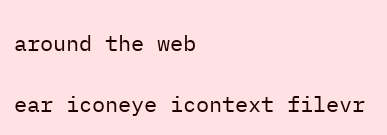around the web

ear iconeye icontext filevr